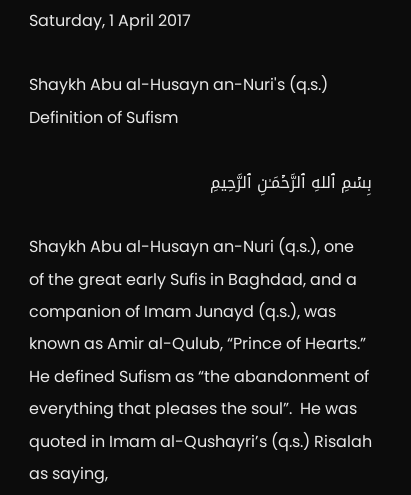Saturday, 1 April 2017

Shaykh Abu al-Husayn an-Nuri's (q.s.) Definition of Sufism

بِسۡمِ ٱللهِ ٱلرَّحۡمَـٰنِ ٱلرَّحِيمِ

Shaykh Abu al-Husayn an-Nuri (q.s.), one of the great early Sufis in Baghdad, and a companion of Imam Junayd (q.s.), was known as Amir al-Qulub, “Prince of Hearts.”  He defined Sufism as “the abandonment of everything that pleases the soul”.  He was quoted in Imam al-Qushayri’s (q.s.) Risalah as saying,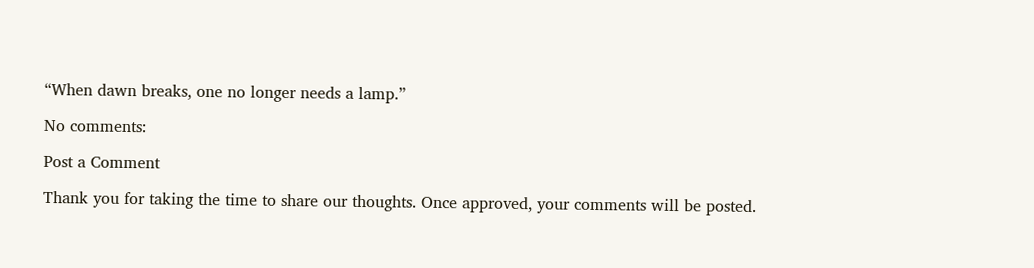“When dawn breaks, one no longer needs a lamp.”

No comments:

Post a Comment

Thank you for taking the time to share our thoughts. Once approved, your comments will be posted.